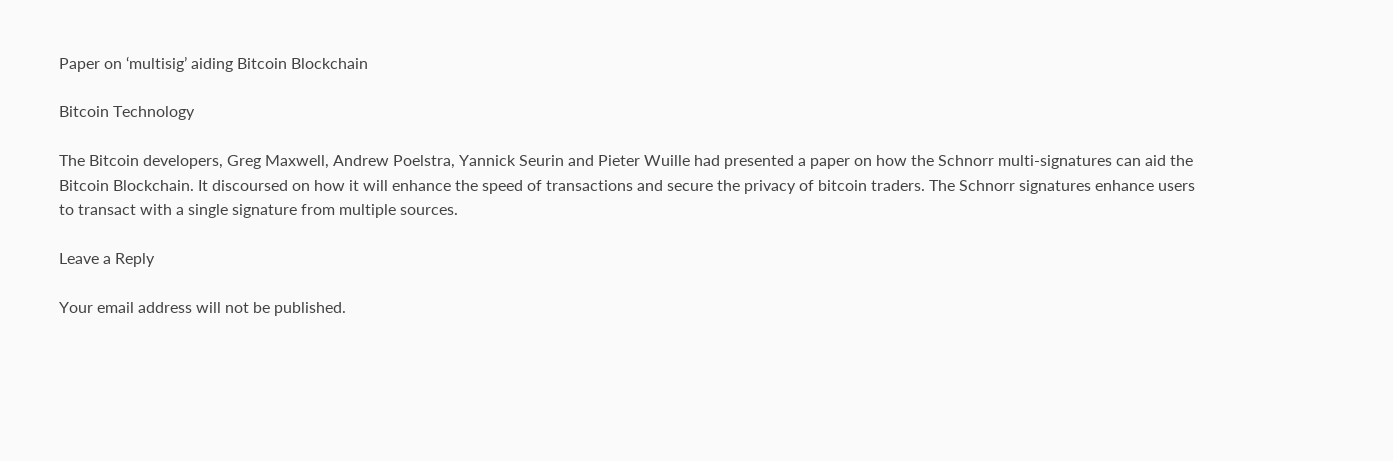Paper on ‘multisig’ aiding Bitcoin Blockchain

Bitcoin Technology

The Bitcoin developers, Greg Maxwell, Andrew Poelstra, Yannick Seurin and Pieter Wuille had presented a paper on how the Schnorr multi-signatures can aid the Bitcoin Blockchain. It discoursed on how it will enhance the speed of transactions and secure the privacy of bitcoin traders. The Schnorr signatures enhance users to transact with a single signature from multiple sources.

Leave a Reply

Your email address will not be published.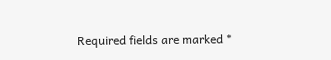Required fields are marked *